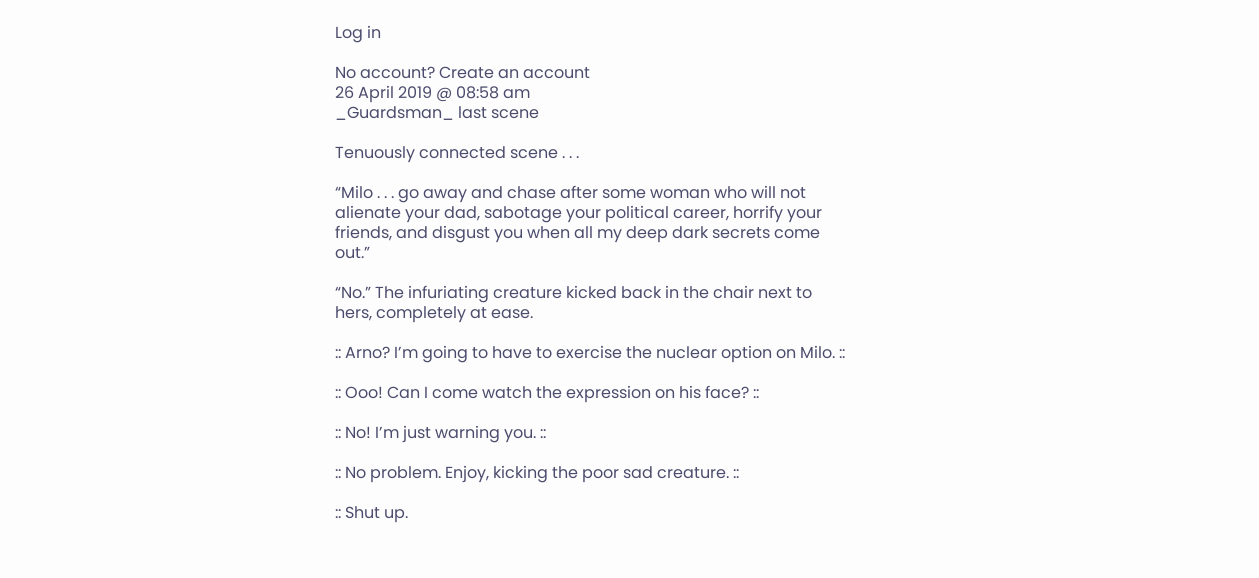Log in

No account? Create an account
26 April 2019 @ 08:58 am
_Guardsman_ last scene

Tenuously connected scene . . .

“Milo . . . go away and chase after some woman who will not alienate your dad, sabotage your political career, horrify your friends, and disgust you when all my deep dark secrets come out.”

“No.” The infuriating creature kicked back in the chair next to hers, completely at ease.

:: Arno? I’m going to have to exercise the nuclear option on Milo. ::

:: Ooo! Can I come watch the expression on his face? ::

:: No! I’m just warning you. ::

:: No problem. Enjoy, kicking the poor sad creature. ::

:: Shut up.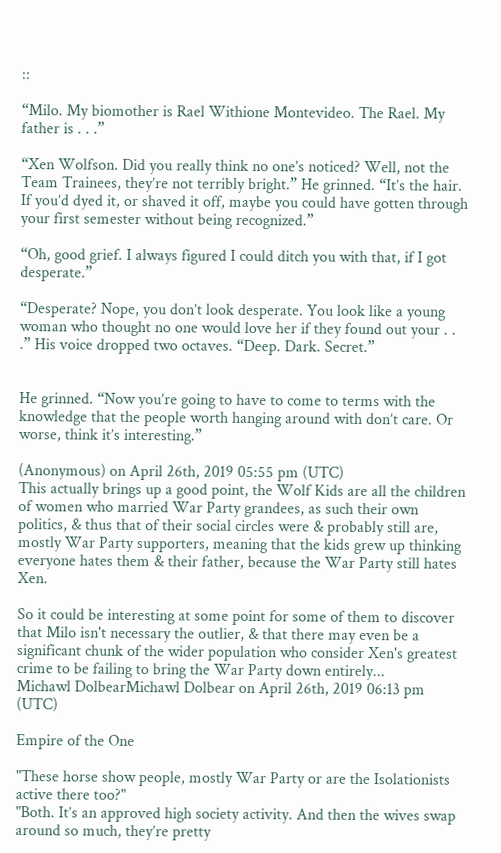::

“Milo. My biomother is Rael Withione Montevideo. The Rael. My father is . . .”

“Xen Wolfson. Did you really think no one’s noticed? Well, not the Team Trainees, they’re not terribly bright.” He grinned. “It’s the hair. If you’d dyed it, or shaved it off, maybe you could have gotten through your first semester without being recognized.”

“Oh, good grief. I always figured I could ditch you with that, if I got desperate.”

“Desperate? Nope, you don’t look desperate. You look like a young woman who thought no one would love her if they found out your . . .” His voice dropped two octaves. “Deep. Dark. Secret.”


He grinned. “Now you’re going to have to come to terms with the knowledge that the people worth hanging around with don’t care. Or worse, think it’s interesting.”

(Anonymous) on April 26th, 2019 05:55 pm (UTC)
This actually brings up a good point, the Wolf Kids are all the children of women who married War Party grandees, as such their own politics, & thus that of their social circles were & probably still are, mostly War Party supporters, meaning that the kids grew up thinking everyone hates them & their father, because the War Party still hates Xen.

So it could be interesting at some point for some of them to discover that Milo isn't necessary the outlier, & that there may even be a significant chunk of the wider population who consider Xen's greatest crime to be failing to bring the War Party down entirely...
Michawl DolbearMichawl Dolbear on April 26th, 2019 06:13 pm (UTC)

Empire of the One

"These horse show people, mostly War Party or are the Isolationists active there too?"
"Both. It’s an approved high society activity. And then the wives swap around so much, they’re pretty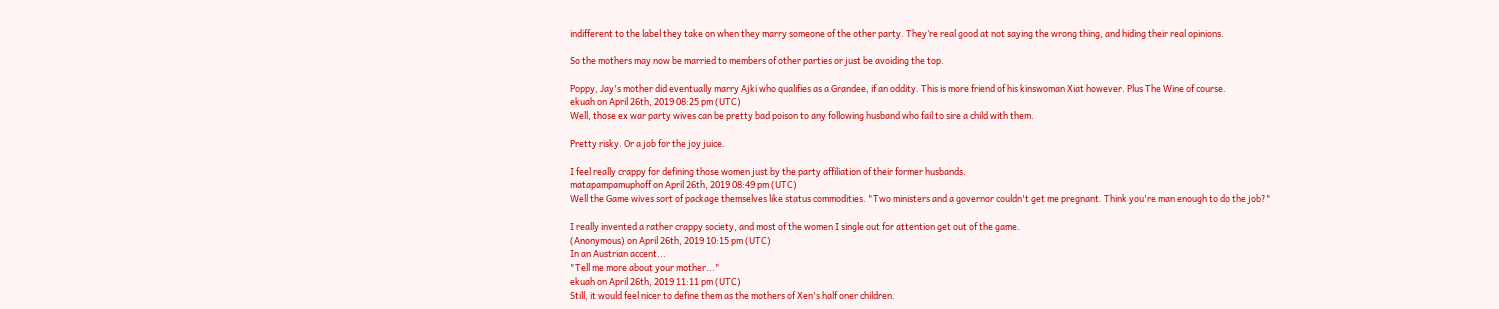indifferent to the label they take on when they marry someone of the other party. They’re real good at not saying the wrong thing, and hiding their real opinions.

So the mothers may now be married to members of other parties or just be avoiding the top.

Poppy, Jay's mother did eventually marry Ajki who qualifies as a Grandee, if an oddity. This is more friend of his kinswoman Xiat however. Plus The Wine of course.
ekuah on April 26th, 2019 08:25 pm (UTC)
Well, those ex war party wives can be pretty bad poison to any following husband who fail to sire a child with them.

Pretty risky. Or a job for the joy juice.

I feel really crappy for defining those women just by the party affiliation of their former husbands.
matapampamuphoff on April 26th, 2019 08:49 pm (UTC)
Well the Game wives sort of package themselves like status commodities. "Two ministers and a governor couldn't get me pregnant. Think you're man enough to do the job?"

I really invented a rather crappy society, and most of the women I single out for attention get out of the game.
(Anonymous) on April 26th, 2019 10:15 pm (UTC)
In an Austrian accent...
"Tell me more about your mother..."
ekuah on April 26th, 2019 11:11 pm (UTC)
Still, it would feel nicer to define them as the mothers of Xen's half oner children.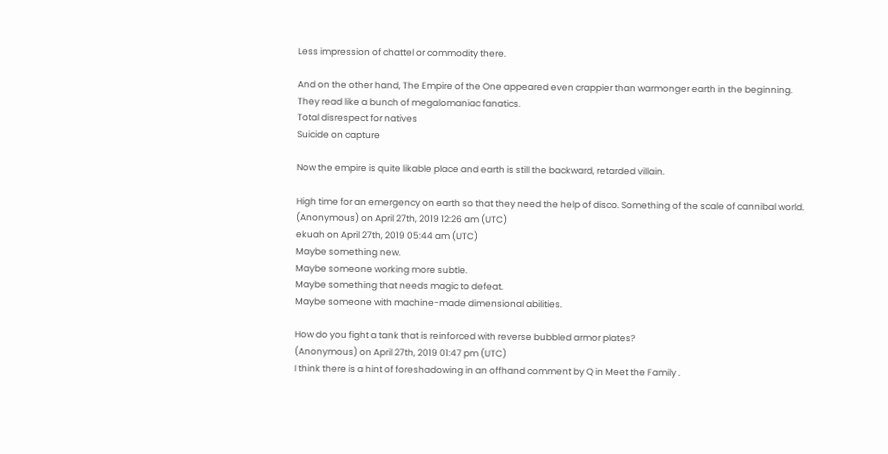Less impression of chattel or commodity there.

And on the other hand, The Empire of the One appeared even crappier than warmonger earth in the beginning.
They read like a bunch of megalomaniac fanatics.
Total disrespect for natives
Suicide on capture

Now the empire is quite likable place and earth is still the backward, retarded villain.

High time for an emergency on earth so that they need the help of disco. Something of the scale of cannibal world.
(Anonymous) on April 27th, 2019 12:26 am (UTC)
ekuah on April 27th, 2019 05:44 am (UTC)
Maybe something new.
Maybe someone working more subtle.
Maybe something that needs magic to defeat.
Maybe someone with machine-made dimensional abilities.

How do you fight a tank that is reinforced with reverse bubbled armor plates?
(Anonymous) on April 27th, 2019 01:47 pm (UTC)
I think there is a hint of foreshadowing in an offhand comment by Q in Meet the Family .